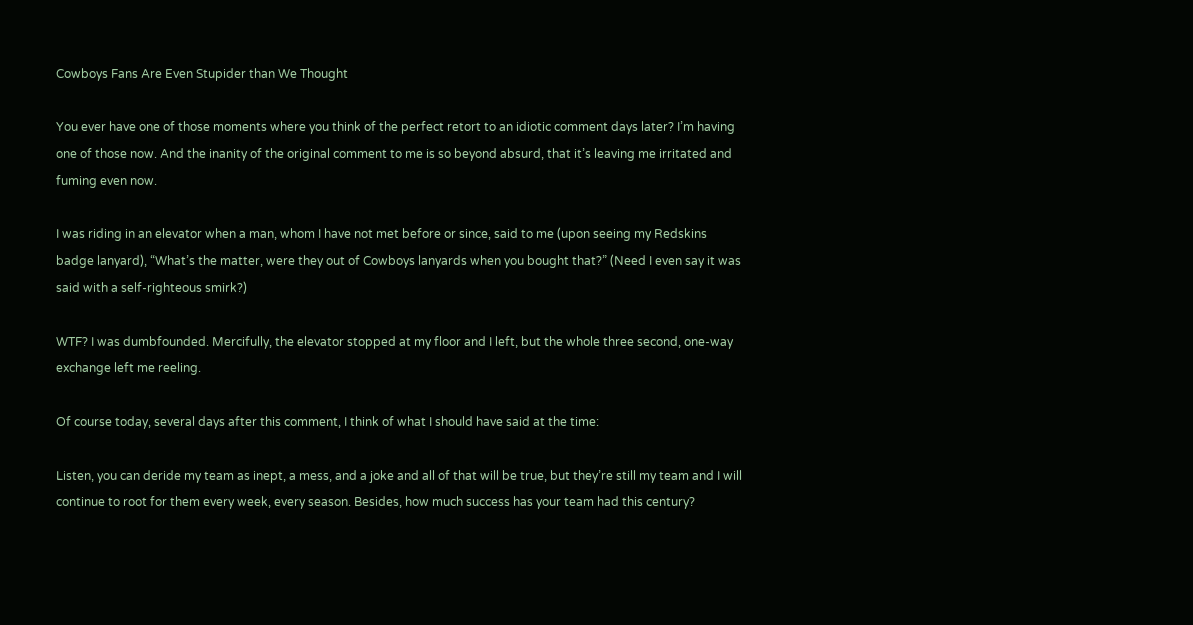Cowboys Fans Are Even Stupider than We Thought

You ever have one of those moments where you think of the perfect retort to an idiotic comment days later? I’m having one of those now. And the inanity of the original comment to me is so beyond absurd, that it’s leaving me irritated and fuming even now.

I was riding in an elevator when a man, whom I have not met before or since, said to me (upon seeing my Redskins badge lanyard), “What’s the matter, were they out of Cowboys lanyards when you bought that?” (Need I even say it was said with a self-righteous smirk?)

WTF? I was dumbfounded. Mercifully, the elevator stopped at my floor and I left, but the whole three second, one-way exchange left me reeling.

Of course today, several days after this comment, I think of what I should have said at the time:

Listen, you can deride my team as inept, a mess, and a joke and all of that will be true, but they’re still my team and I will continue to root for them every week, every season. Besides, how much success has your team had this century?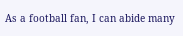As a football fan, I can abide many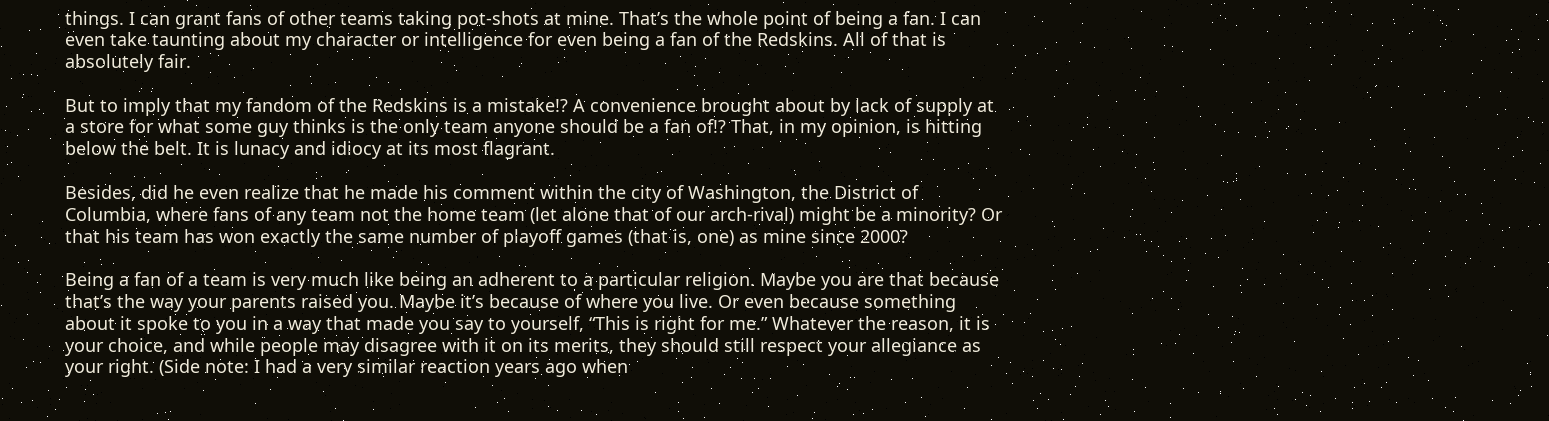things. I can grant fans of other teams taking pot-shots at mine. That’s the whole point of being a fan. I can even take taunting about my character or intelligence for even being a fan of the Redskins. All of that is absolutely fair.

But to imply that my fandom of the Redskins is a mistake!? A convenience brought about by lack of supply at a store for what some guy thinks is the only team anyone should be a fan of!? That, in my opinion, is hitting below the belt. It is lunacy and idiocy at its most flagrant.

Besides, did he even realize that he made his comment within the city of Washington, the District of Columbia, where fans of any team not the home team (let alone that of our arch-rival) might be a minority? Or that his team has won exactly the same number of playoff games (that is, one) as mine since 2000?

Being a fan of a team is very much like being an adherent to a particular religion. Maybe you are that because that’s the way your parents raised you. Maybe it’s because of where you live. Or even because something about it spoke to you in a way that made you say to yourself, “This is right for me.” Whatever the reason, it is your choice, and while people may disagree with it on its merits, they should still respect your allegiance as your right. (Side note: I had a very similar reaction years ago when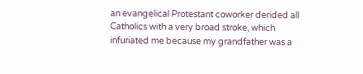an evangelical Protestant coworker derided all Catholics with a very broad stroke, which infuriated me because my grandfather was a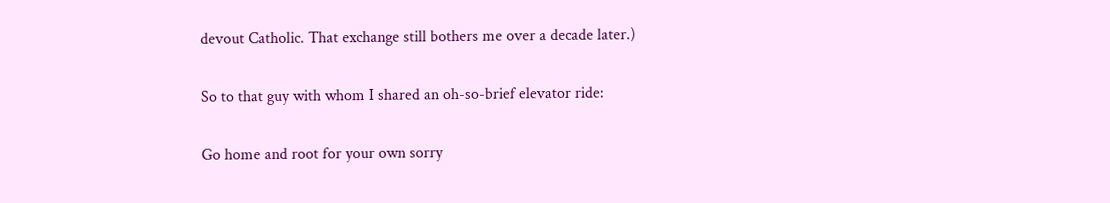devout Catholic. That exchange still bothers me over a decade later.)

So to that guy with whom I shared an oh-so-brief elevator ride:

Go home and root for your own sorry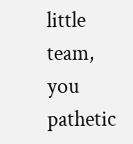little team, you pathetic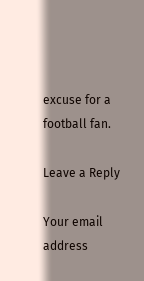excuse for a football fan.

Leave a Reply

Your email address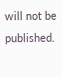will not be published.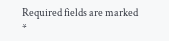Required fields are marked *